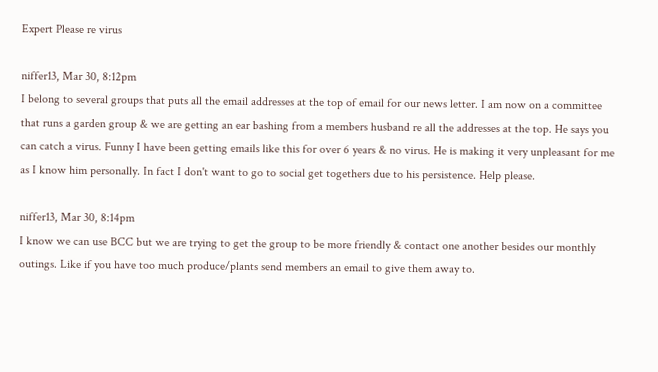Expert Please re virus

niffer13, Mar 30, 8:12pm
I belong to several groups that puts all the email addresses at the top of email for our news letter. I am now on a committee that runs a garden group & we are getting an ear bashing from a members husband re all the addresses at the top. He says you can catch a virus. Funny I have been getting emails like this for over 6 years & no virus. He is making it very unpleasant for me as I know him personally. In fact I don't want to go to social get togethers due to his persistence. Help please.

niffer13, Mar 30, 8:14pm
I know we can use BCC but we are trying to get the group to be more friendly & contact one another besides our monthly outings. Like if you have too much produce/plants send members an email to give them away to.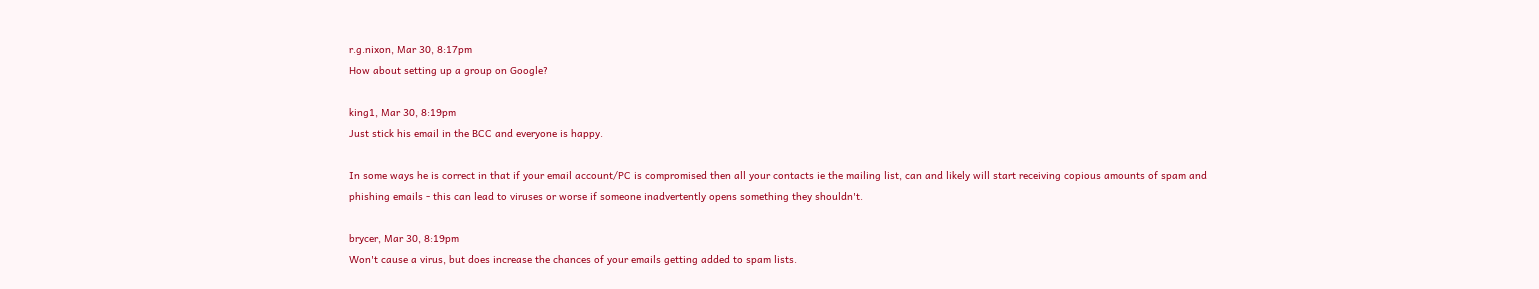r.g.nixon, Mar 30, 8:17pm
How about setting up a group on Google?

king1, Mar 30, 8:19pm
Just stick his email in the BCC and everyone is happy.

In some ways he is correct in that if your email account/PC is compromised then all your contacts ie the mailing list, can and likely will start receiving copious amounts of spam and phishing emails - this can lead to viruses or worse if someone inadvertently opens something they shouldn't.

brycer, Mar 30, 8:19pm
Won't cause a virus, but does increase the chances of your emails getting added to spam lists.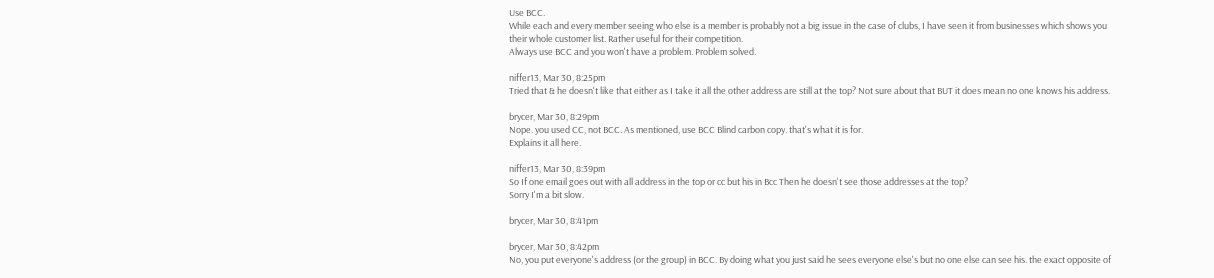Use BCC.
While each and every member seeing who else is a member is probably not a big issue in the case of clubs, I have seen it from businesses which shows you their whole customer list. Rather useful for their competition.
Always use BCC and you won't have a problem. Problem solved.

niffer13, Mar 30, 8:25pm
Tried that & he doesn't like that either as I take it all the other address are still at the top? Not sure about that BUT it does mean no one knows his address.

brycer, Mar 30, 8:29pm
Nope. you used CC, not BCC. As mentioned, use BCC Blind carbon copy. that's what it is for.
Explains it all here.

niffer13, Mar 30, 8:39pm
So If one email goes out with all address in the top or cc but his in Bcc Then he doesn't see those addresses at the top?
Sorry I'm a bit slow.

brycer, Mar 30, 8:41pm

brycer, Mar 30, 8:42pm
No, you put everyone's address (or the group) in BCC. By doing what you just said he sees everyone else's but no one else can see his. the exact opposite of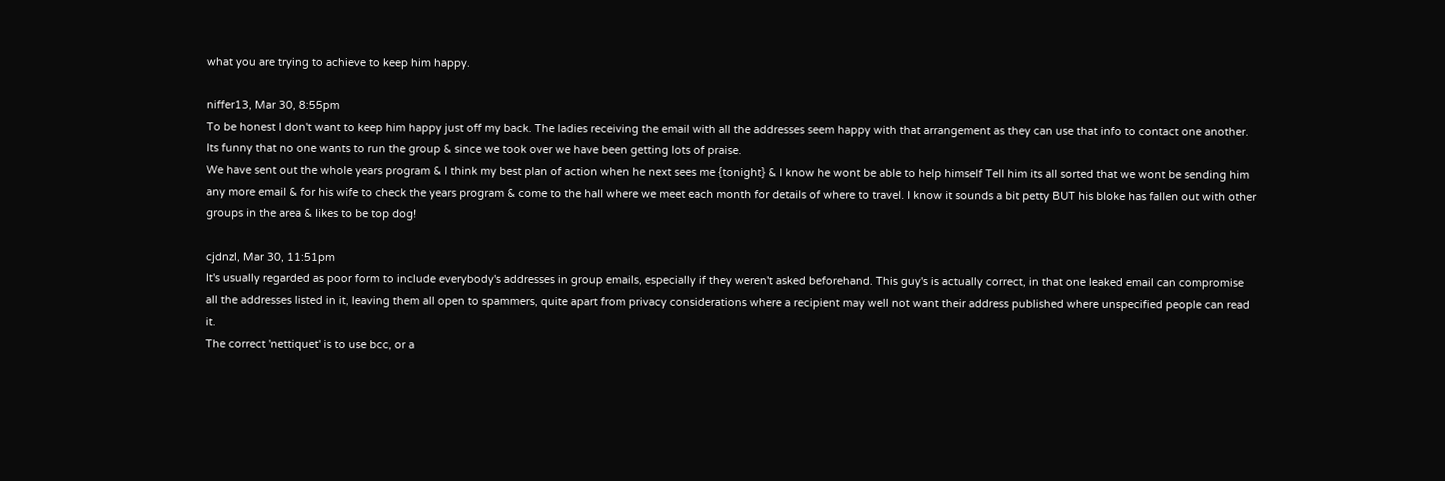what you are trying to achieve to keep him happy.

niffer13, Mar 30, 8:55pm
To be honest I don't want to keep him happy just off my back. The ladies receiving the email with all the addresses seem happy with that arrangement as they can use that info to contact one another. Its funny that no one wants to run the group & since we took over we have been getting lots of praise.
We have sent out the whole years program & I think my best plan of action when he next sees me {tonight} & I know he wont be able to help himself Tell him its all sorted that we wont be sending him any more email & for his wife to check the years program & come to the hall where we meet each month for details of where to travel. I know it sounds a bit petty BUT his bloke has fallen out with other groups in the area & likes to be top dog!

cjdnzl, Mar 30, 11:51pm
It's usually regarded as poor form to include everybody's addresses in group emails, especially if they weren't asked beforehand. This guy's is actually correct, in that one leaked email can compromise all the addresses listed in it, leaving them all open to spammers, quite apart from privacy considerations where a recipient may well not want their address published where unspecified people can read it.
The correct 'nettiquet' is to use bcc, or a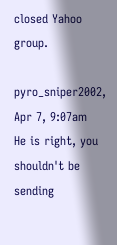closed Yahoo group.

pyro_sniper2002, Apr 7, 9:07am
He is right, you shouldn't be sending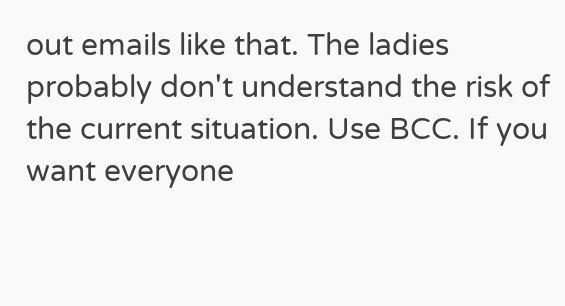out emails like that. The ladies probably don't understand the risk of the current situation. Use BCC. If you want everyone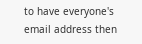to have everyone's email address then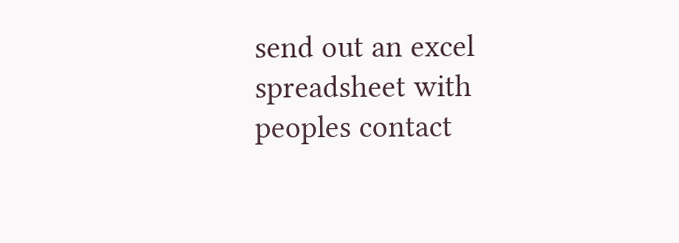send out an excel spreadsheet with peoples contact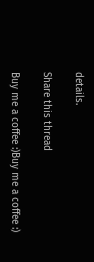details.

Share this thread

Buy me a coffee :)Buy me a coffee :)